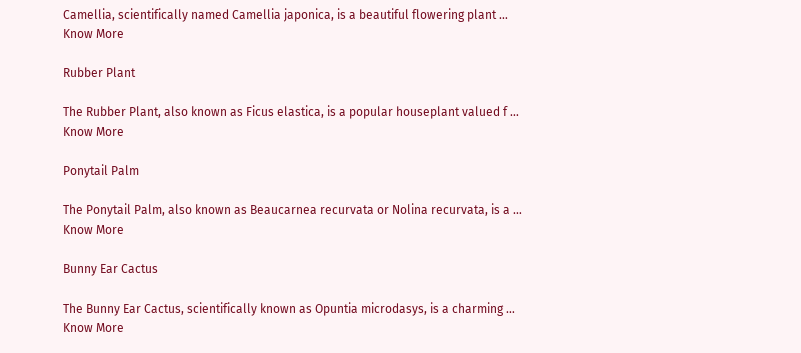Camellia, scientifically named Camellia japonica, is a beautiful flowering plant … Know More

Rubber Plant

The Rubber Plant, also known as Ficus elastica, is a popular houseplant valued f … Know More

Ponytail Palm

The Ponytail Palm, also known as Beaucarnea recurvata or Nolina recurvata, is a … Know More

Bunny Ear Cactus

The Bunny Ear Cactus, scientifically known as Opuntia microdasys, is a charming … Know More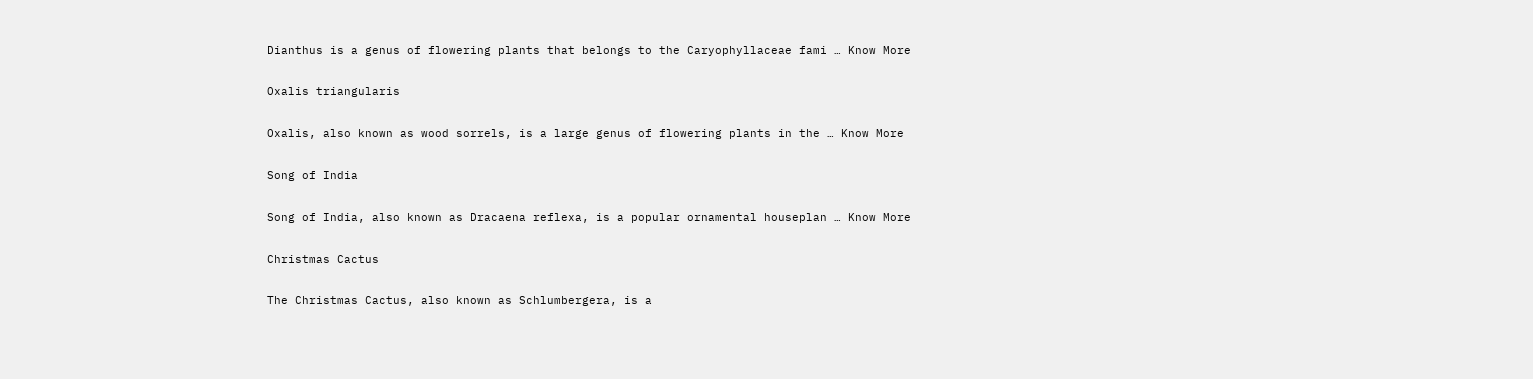Dianthus is a genus of flowering plants that belongs to the Caryophyllaceae fami … Know More

Oxalis triangularis

Oxalis, also known as wood sorrels, is a large genus of flowering plants in the … Know More

Song of India

Song of India, also known as Dracaena reflexa, is a popular ornamental houseplan … Know More

Christmas Cactus

The Christmas Cactus, also known as Schlumbergera, is a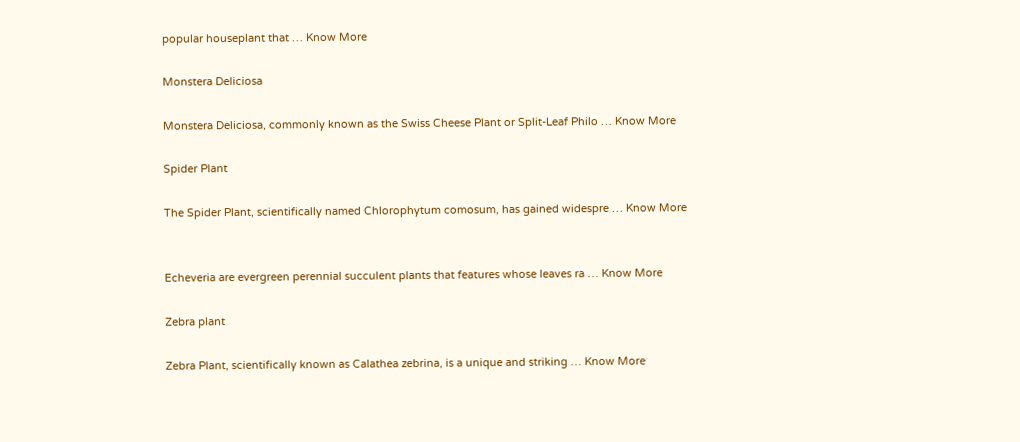popular houseplant that … Know More

Monstera Deliciosa

Monstera Deliciosa, commonly known as the Swiss Cheese Plant or Split-Leaf Philo … Know More

Spider Plant

The Spider Plant, scientifically named Chlorophytum comosum, has gained widespre … Know More


Echeveria are evergreen perennial succulent plants that features whose leaves ra … Know More

Zebra plant

Zebra Plant, scientifically known as Calathea zebrina, is a unique and striking … Know More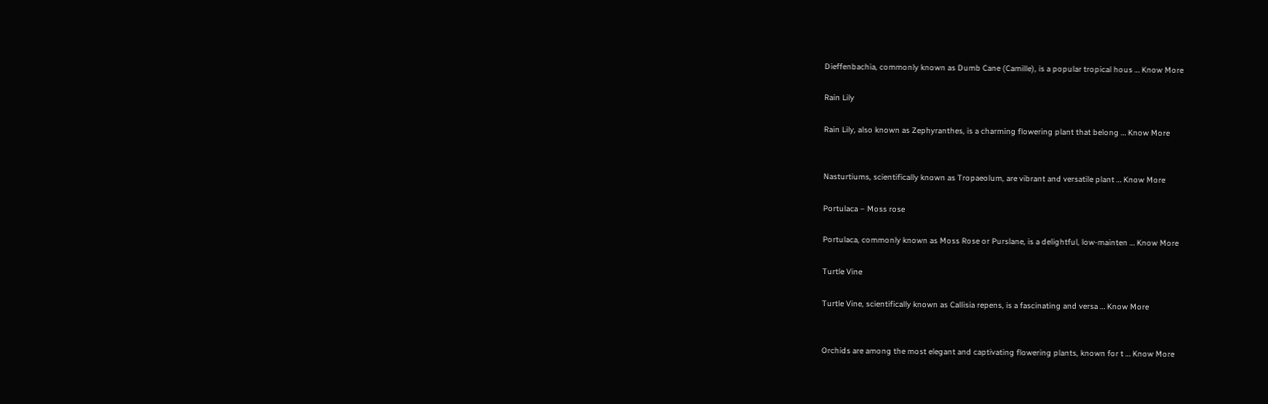Dieffenbachia, commonly known as Dumb Cane (Camille), is a popular tropical hous … Know More

Rain Lily

Rain Lily, also known as Zephyranthes, is a charming flowering plant that belong … Know More


Nasturtiums, scientifically known as Tropaeolum, are vibrant and versatile plant … Know More

Portulaca – Moss rose

Portulaca, commonly known as Moss Rose or Purslane, is a delightful, low-mainten … Know More

Turtle Vine

Turtle Vine, scientifically known as Callisia repens, is a fascinating and versa … Know More


Orchids are among the most elegant and captivating flowering plants, known for t … Know More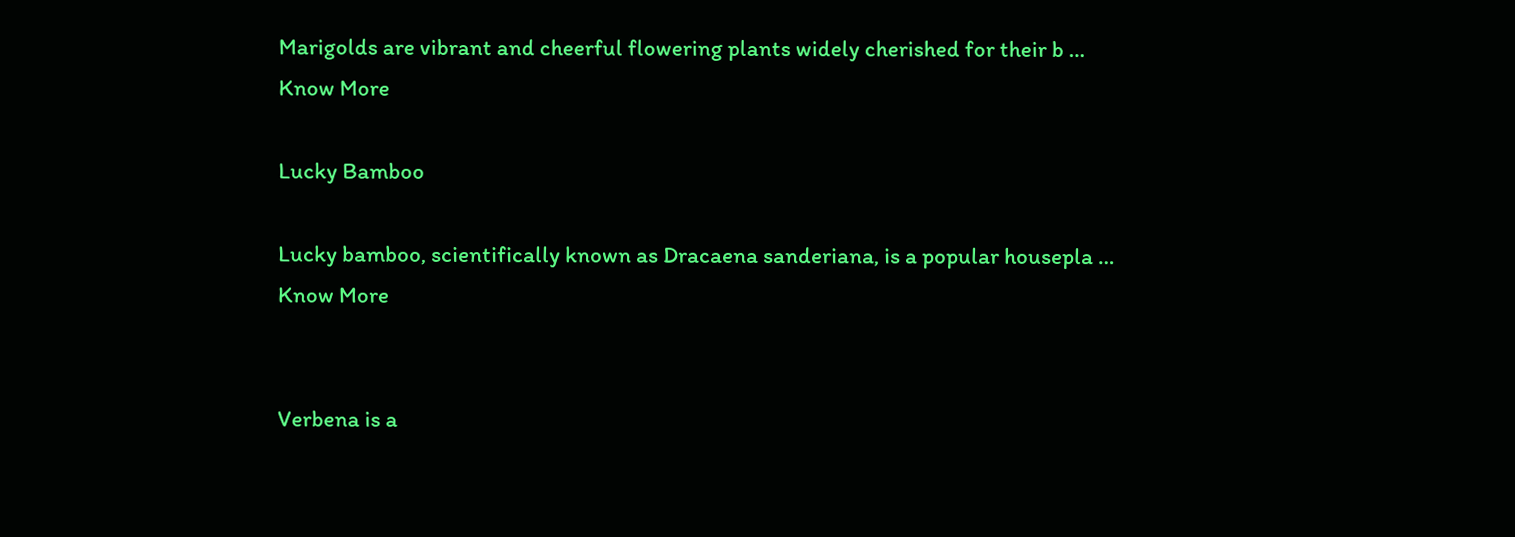Marigolds are vibrant and cheerful flowering plants widely cherished for their b … Know More

Lucky Bamboo

Lucky bamboo, scientifically known as Dracaena sanderiana, is a popular housepla … Know More


Verbena is a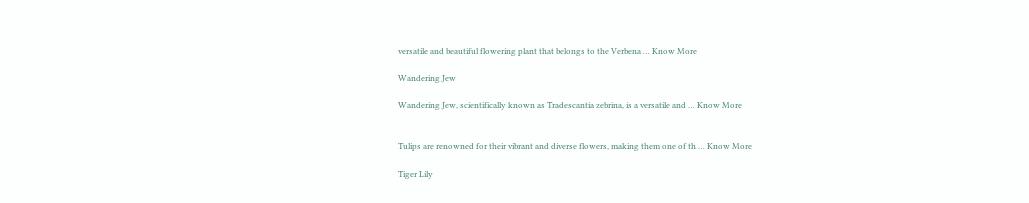versatile and beautiful flowering plant that belongs to the Verbena … Know More

Wandering Jew

Wandering Jew, scientifically known as Tradescantia zebrina, is a versatile and … Know More


Tulips are renowned for their vibrant and diverse flowers, making them one of th … Know More

Tiger Lily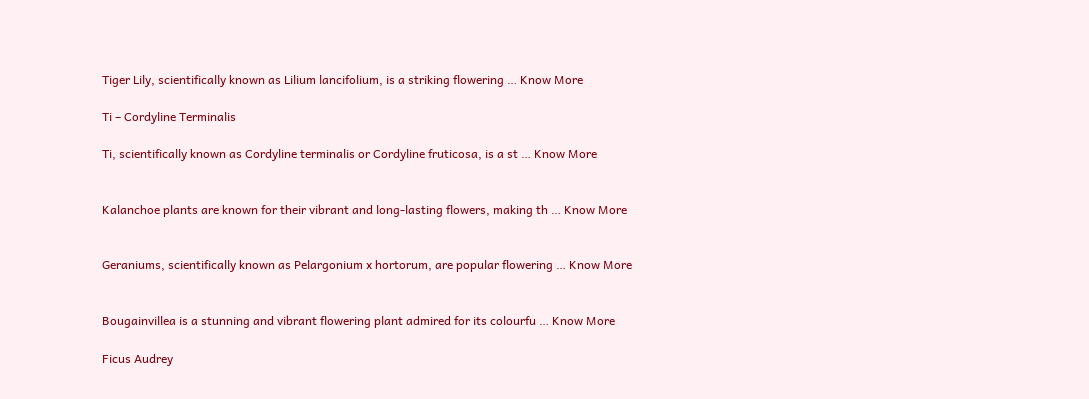Tiger Lily, scientifically known as Lilium lancifolium, is a striking flowering … Know More

Ti – Cordyline Terminalis

Ti, scientifically known as Cordyline terminalis or Cordyline fruticosa, is a st … Know More


Kalanchoe plants are known for their vibrant and long-lasting flowers, making th … Know More


Geraniums, scientifically known as Pelargonium x hortorum, are popular flowering … Know More


Bougainvillea is a stunning and vibrant flowering plant admired for its colourfu … Know More

Ficus Audrey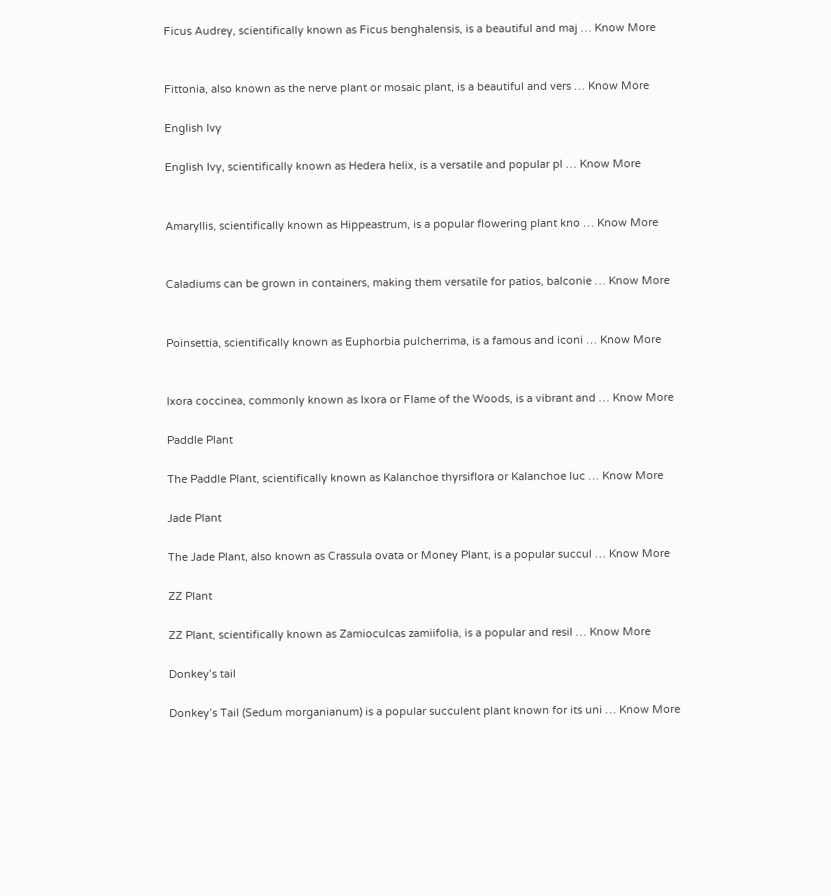Ficus Audrey, scientifically known as Ficus benghalensis, is a beautiful and maj … Know More


Fittonia, also known as the nerve plant or mosaic plant, is a beautiful and vers … Know More

English Ivy

English Ivy, scientifically known as Hedera helix, is a versatile and popular pl … Know More


Amaryllis, scientifically known as Hippeastrum, is a popular flowering plant kno … Know More


Caladiums can be grown in containers, making them versatile for patios, balconie … Know More


Poinsettia, scientifically known as Euphorbia pulcherrima, is a famous and iconi … Know More


Ixora coccinea, commonly known as Ixora or Flame of the Woods, is a vibrant and … Know More

Paddle Plant

The Paddle Plant, scientifically known as Kalanchoe thyrsiflora or Kalanchoe luc … Know More

Jade Plant

The Jade Plant, also known as Crassula ovata or Money Plant, is a popular succul … Know More

ZZ Plant

ZZ Plant, scientifically known as Zamioculcas zamiifolia, is a popular and resil … Know More

Donkey’s tail

Donkey’s Tail (Sedum morganianum) is a popular succulent plant known for its uni … Know More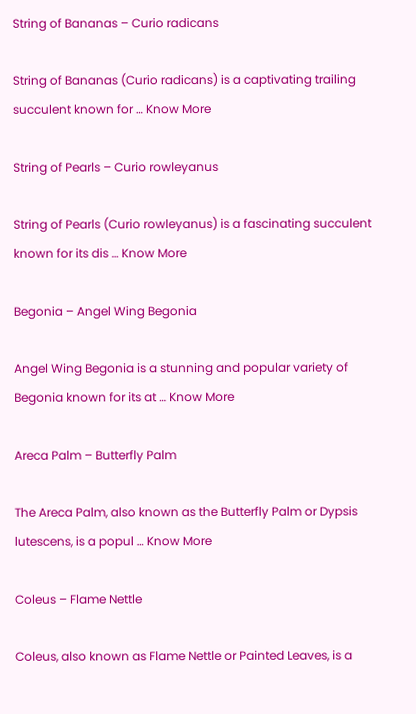String of Bananas – Curio radicans

String of Bananas (Curio radicans) is a captivating trailing succulent known for … Know More

String of Pearls – Curio rowleyanus

String of Pearls (Curio rowleyanus) is a fascinating succulent known for its dis … Know More

Begonia – Angel Wing Begonia

Angel Wing Begonia is a stunning and popular variety of Begonia known for its at … Know More

Areca Palm – Butterfly Palm

The Areca Palm, also known as the Butterfly Palm or Dypsis lutescens, is a popul … Know More

Coleus – Flame Nettle

Coleus, also known as Flame Nettle or Painted Leaves, is a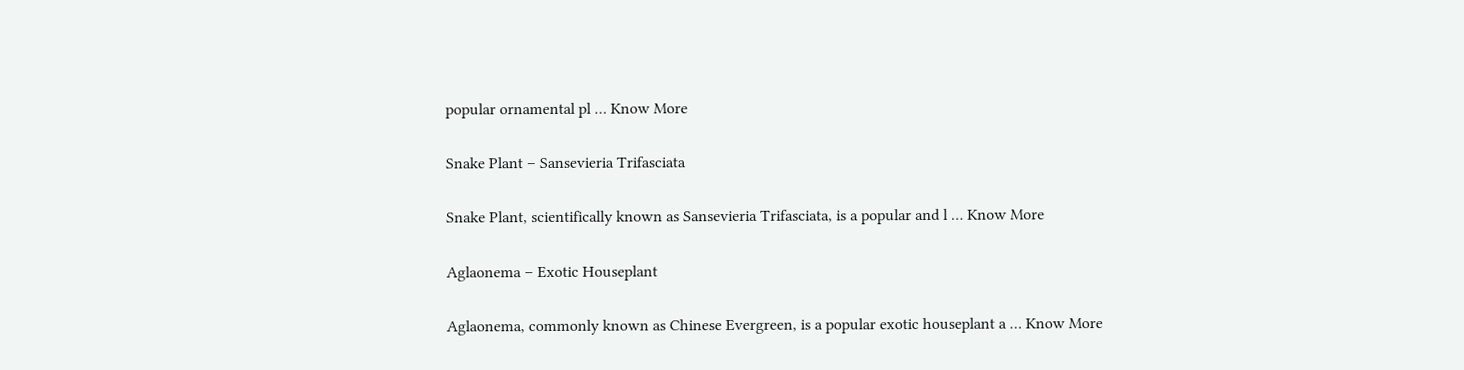popular ornamental pl … Know More

Snake Plant – Sansevieria Trifasciata

Snake Plant, scientifically known as Sansevieria Trifasciata, is a popular and l … Know More

Aglaonema – Exotic Houseplant

Aglaonema, commonly known as Chinese Evergreen, is a popular exotic houseplant a … Know More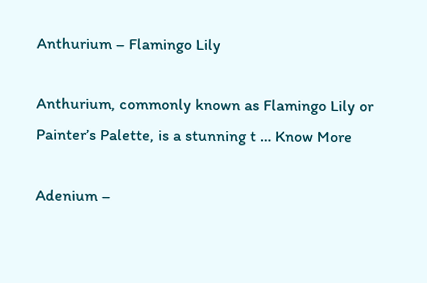Anthurium – Flamingo Lily

Anthurium, commonly known as Flamingo Lily or Painter’s Palette, is a stunning t … Know More

Adenium –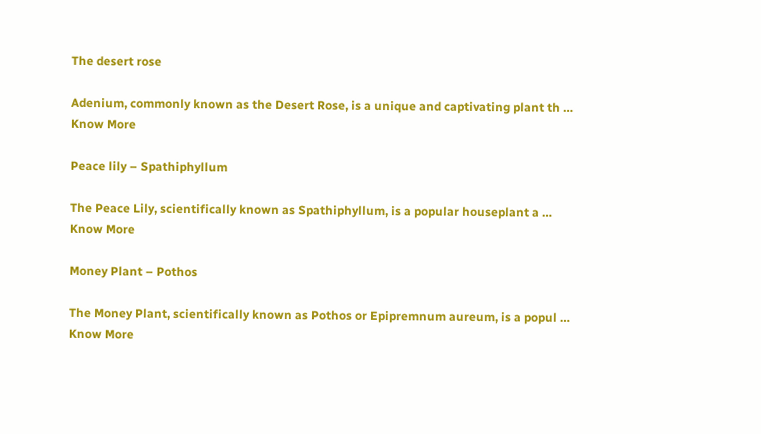The desert rose

Adenium, commonly known as the Desert Rose, is a unique and captivating plant th … Know More

Peace lily – Spathiphyllum

The Peace Lily, scientifically known as Spathiphyllum, is a popular houseplant a … Know More

Money Plant – Pothos

The Money Plant, scientifically known as Pothos or Epipremnum aureum, is a popul … Know More